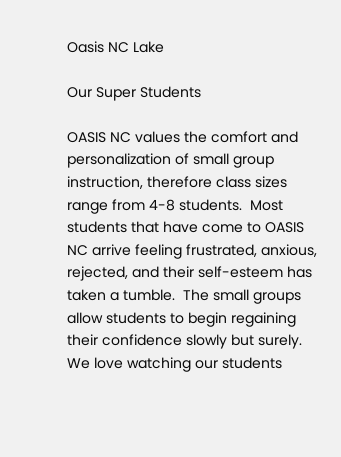Oasis NC Lake

Our Super Students

OASIS NC values the comfort and personalization of small group instruction, therefore class sizes range from 4-8 students.  Most students that have come to OASIS NC arrive feeling frustrated, anxious, rejected, and their self-esteem has taken a tumble.  The small groups allow students to begin regaining their confidence slowly but surely.  We love watching our students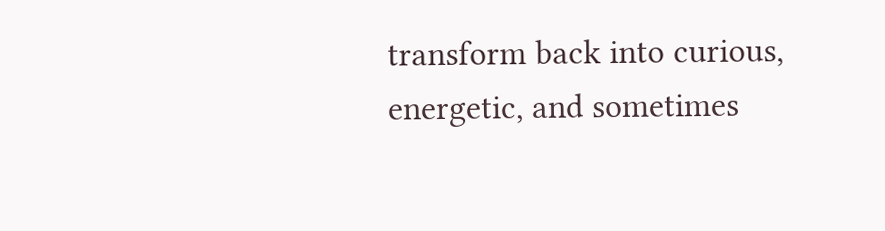transform back into curious, energetic, and sometimes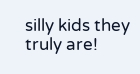silly kids they truly are!